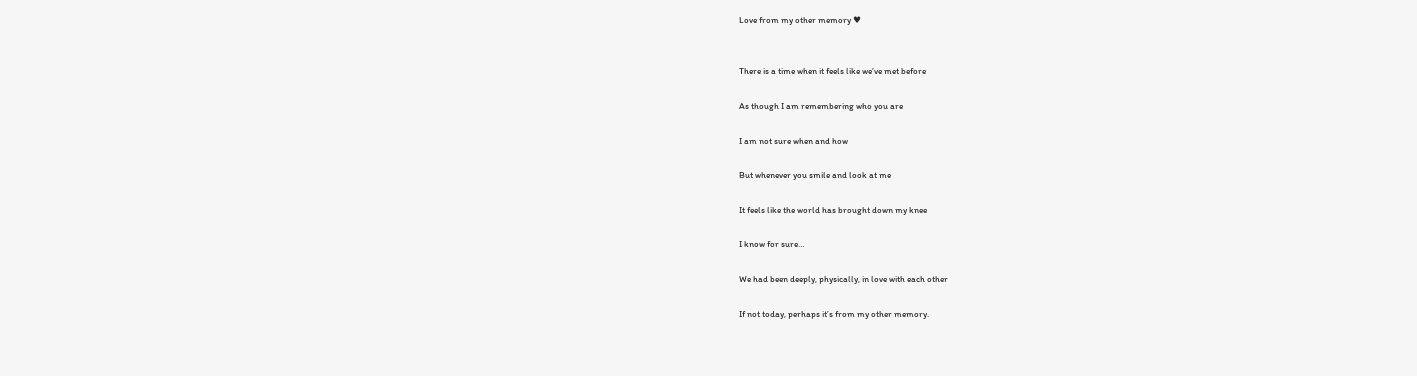Love from my other memory ♥


There is a time when it feels like we’ve met before

As though I am remembering who you are

I am not sure when and how

But whenever you smile and look at me

It feels like the world has brought down my knee

I know for sure…

We had been deeply, physically, in love with each other

If not today, perhaps it’s from my other memory.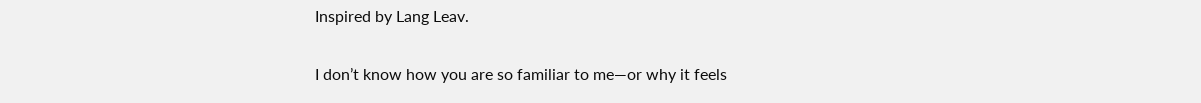Inspired by Lang Leav.

I don’t know how you are so familiar to me—or why it feels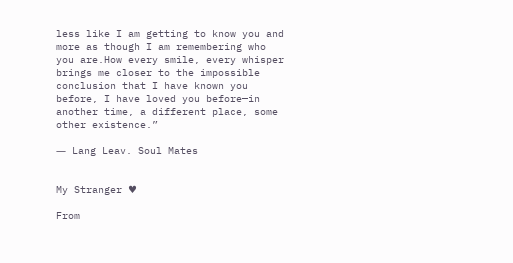less like I am getting to know you and more as though I am remembering who you are.How every smile, every whisper brings me closer to the impossible conclusion that I have known you before, I have loved you before—in another time, a different place, some other existence.”

― Lang Leav. Soul Mates


My Stranger ♥

From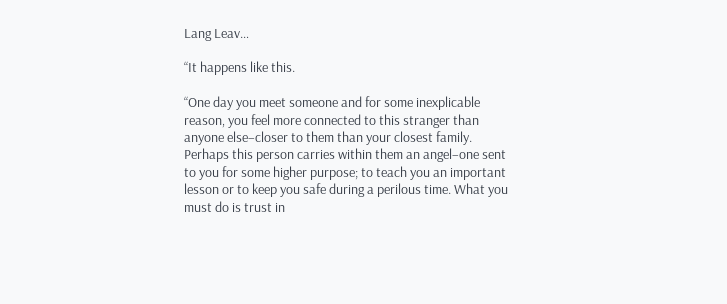Lang Leav…

“It happens like this.

“One day you meet someone and for some inexplicable reason, you feel more connected to this stranger than anyone else–closer to them than your closest family. Perhaps this person carries within them an angel–one sent to you for some higher purpose; to teach you an important lesson or to keep you safe during a perilous time. What you must do is trust in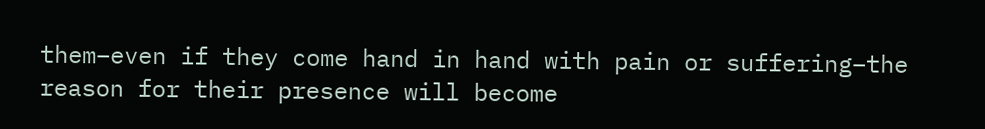them–even if they come hand in hand with pain or suffering–the reason for their presence will become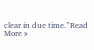clear in due time.”Read More »